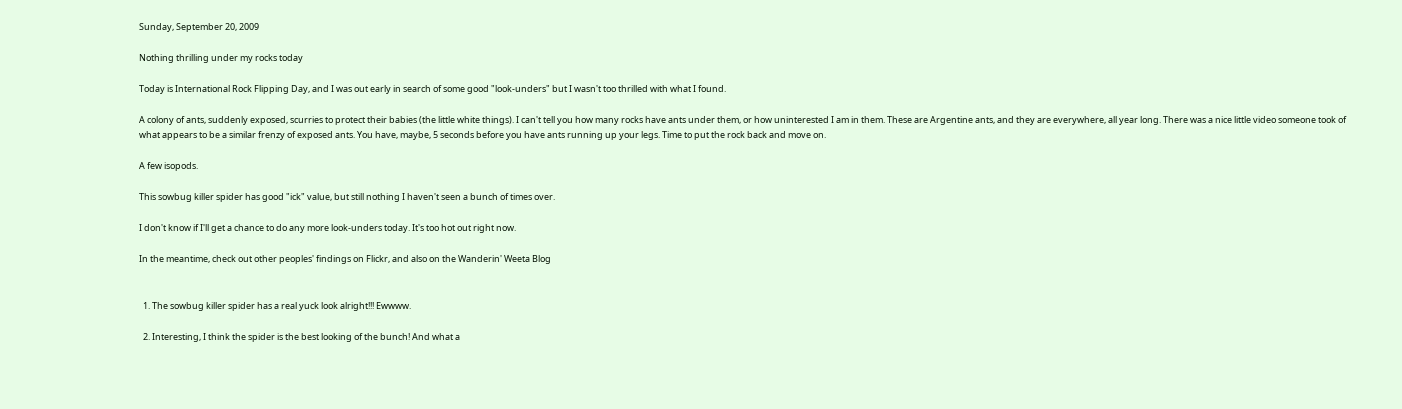Sunday, September 20, 2009

Nothing thrilling under my rocks today

Today is International Rock Flipping Day, and I was out early in search of some good "look-unders" but I wasn't too thrilled with what I found.

A colony of ants, suddenly exposed, scurries to protect their babies (the little white things). I can't tell you how many rocks have ants under them, or how uninterested I am in them. These are Argentine ants, and they are everywhere, all year long. There was a nice little video someone took of what appears to be a similar frenzy of exposed ants. You have, maybe, 5 seconds before you have ants running up your legs. Time to put the rock back and move on.

A few isopods.

This sowbug killer spider has good "ick" value, but still nothing I haven't seen a bunch of times over.

I don't know if I'll get a chance to do any more look-unders today. It's too hot out right now.

In the meantime, check out other peoples' findings on Flickr, and also on the Wanderin' Weeta Blog


  1. The sowbug killer spider has a real yuck look alright!!! Ewwww.

  2. Interesting, I think the spider is the best looking of the bunch! And what a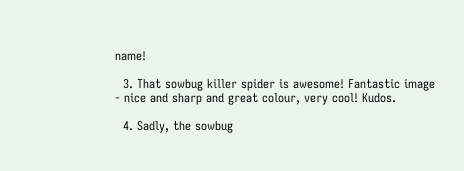name!

  3. That sowbug killer spider is awesome! Fantastic image - nice and sharp and great colour, very cool! Kudos.

  4. Sadly, the sowbug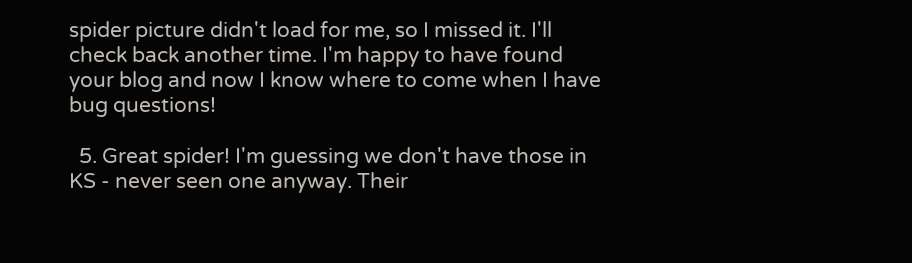spider picture didn't load for me, so I missed it. I'll check back another time. I'm happy to have found your blog and now I know where to come when I have bug questions!

  5. Great spider! I'm guessing we don't have those in KS - never seen one anyway. Their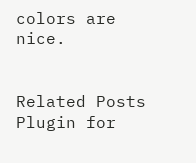colors are nice.


Related Posts Plugin for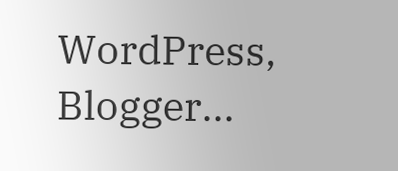WordPress, Blogger...